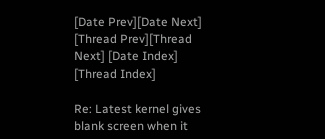[Date Prev][Date Next] [Thread Prev][Thread Next] [Date Index] [Thread Index]

Re: Latest kernel gives blank screen when it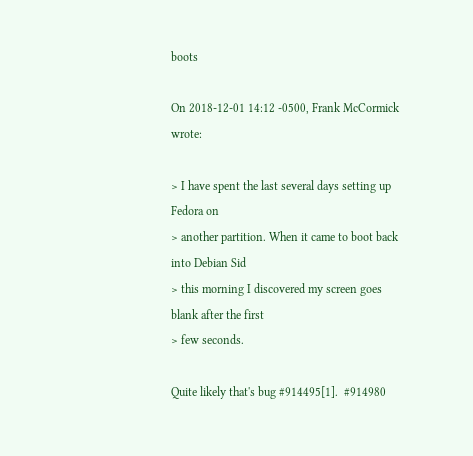boots

On 2018-12-01 14:12 -0500, Frank McCormick wrote:

> I have spent the last several days setting up Fedora on
> another partition. When it came to boot back into Debian Sid
> this morning I discovered my screen goes blank after the first
> few seconds.

Quite likely that's bug #914495[1].  #914980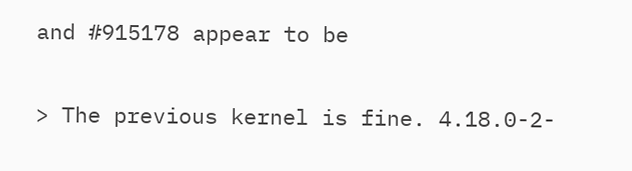and #915178 appear to be

> The previous kernel is fine. 4.18.0-2-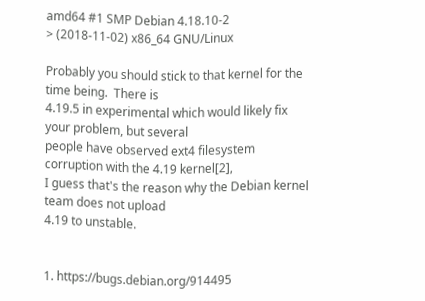amd64 #1 SMP Debian 4.18.10-2
> (2018-11-02) x86_64 GNU/Linux

Probably you should stick to that kernel for the time being.  There is
4.19.5 in experimental which would likely fix your problem, but several
people have observed ext4 filesystem corruption with the 4.19 kernel[2],
I guess that's the reason why the Debian kernel team does not upload
4.19 to unstable.


1. https://bugs.debian.org/914495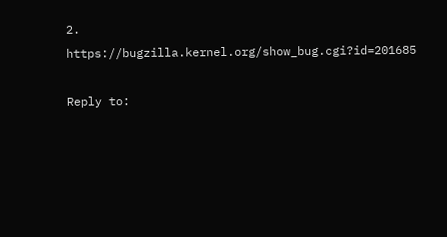2. https://bugzilla.kernel.org/show_bug.cgi?id=201685

Reply to: